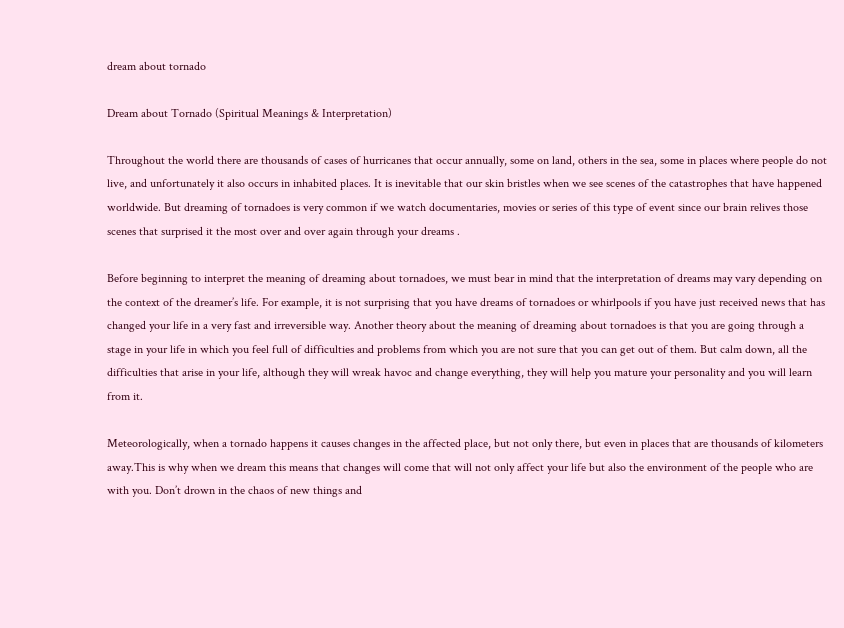dream about tornado

Dream about Tornado (Spiritual Meanings & Interpretation)

Throughout the world there are thousands of cases of hurricanes that occur annually, some on land, others in the sea, some in places where people do not live, and unfortunately it also occurs in inhabited places. It is inevitable that our skin bristles when we see scenes of the catastrophes that have happened worldwide. But dreaming of tornadoes is very common if we watch documentaries, movies or series of this type of event since our brain relives those scenes that surprised it the most over and over again through your dreams .

Before beginning to interpret the meaning of dreaming about tornadoes, we must bear in mind that the interpretation of dreams may vary depending on the context of the dreamer’s life. For example, it is not surprising that you have dreams of tornadoes or whirlpools if you have just received news that has changed your life in a very fast and irreversible way. Another theory about the meaning of dreaming about tornadoes is that you are going through a stage in your life in which you feel full of difficulties and problems from which you are not sure that you can get out of them. But calm down, all the difficulties that arise in your life, although they will wreak havoc and change everything, they will help you mature your personality and you will learn from it.

Meteorologically, when a tornado happens it causes changes in the affected place, but not only there, but even in places that are thousands of kilometers away.This is why when we dream this means that changes will come that will not only affect your life but also the environment of the people who are with you. Don’t drown in the chaos of new things and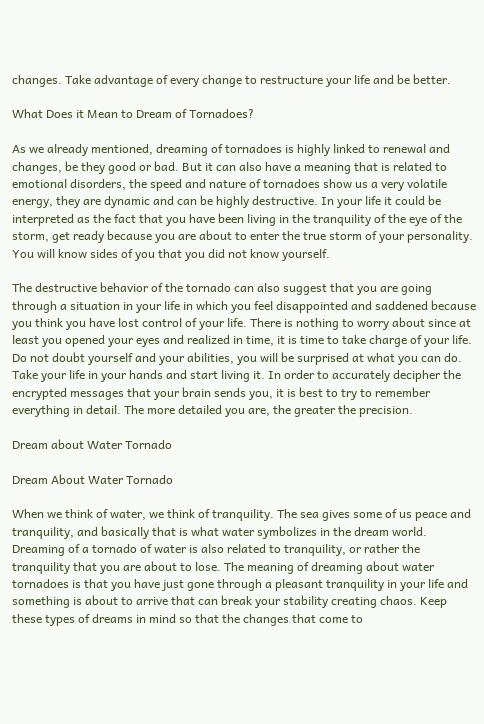changes. Take advantage of every change to restructure your life and be better.

What Does it Mean to Dream of Tornadoes?

As we already mentioned, dreaming of tornadoes is highly linked to renewal and changes, be they good or bad. But it can also have a meaning that is related to emotional disorders, the speed and nature of tornadoes show us a very volatile energy, they are dynamic and can be highly destructive. In your life it could be interpreted as the fact that you have been living in the tranquility of the eye of the storm, get ready because you are about to enter the true storm of your personality. You will know sides of you that you did not know yourself.

The destructive behavior of the tornado can also suggest that you are going through a situation in your life in which you feel disappointed and saddened because you think you have lost control of your life. There is nothing to worry about since at least you opened your eyes and realized in time, it is time to take charge of your life. Do not doubt yourself and your abilities, you will be surprised at what you can do. Take your life in your hands and start living it. In order to accurately decipher the encrypted messages that your brain sends you, it is best to try to remember everything in detail. The more detailed you are, the greater the precision.

Dream about Water Tornado

Dream About Water Tornado

When we think of water, we think of tranquility. The sea gives some of us peace and tranquility, and basically that is what water symbolizes in the dream world. Dreaming of a tornado of water is also related to tranquility, or rather the tranquility that you are about to lose. The meaning of dreaming about water tornadoes is that you have just gone through a pleasant tranquility in your life and something is about to arrive that can break your stability creating chaos. Keep these types of dreams in mind so that the changes that come to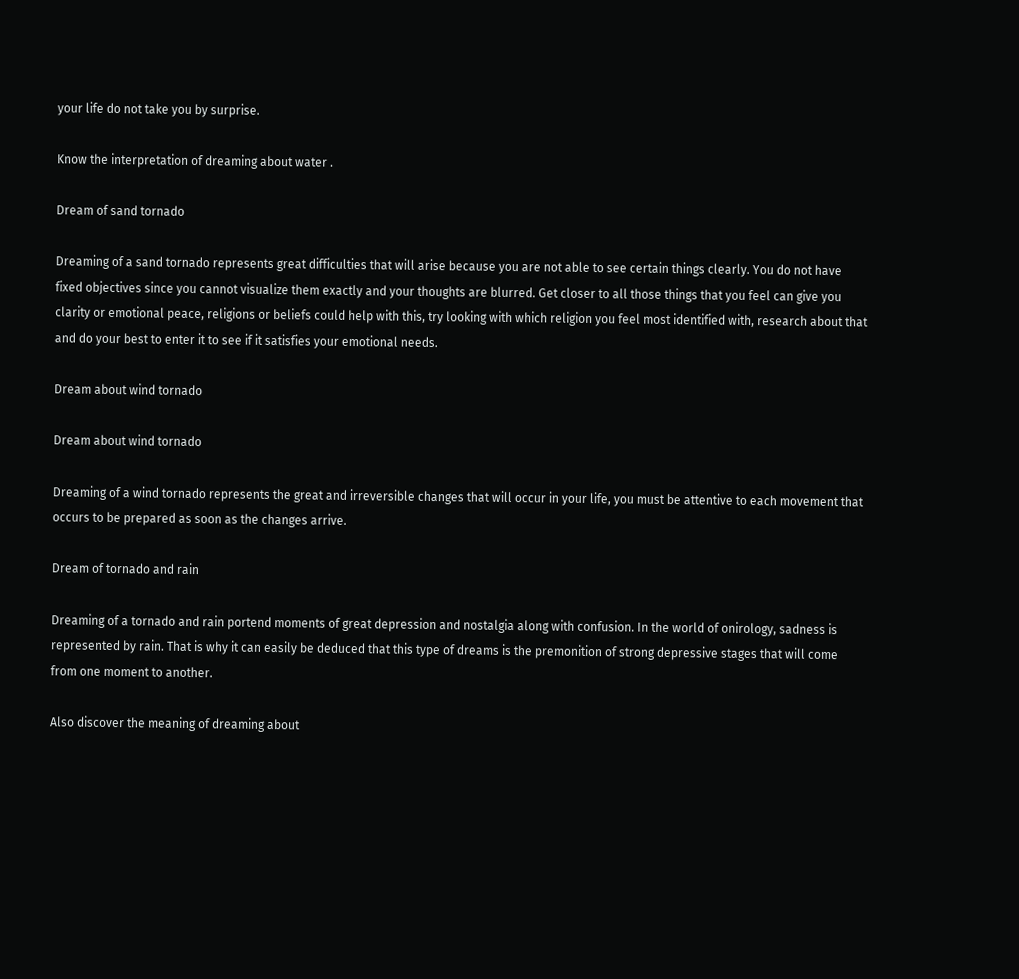your life do not take you by surprise.

Know the interpretation of dreaming about water .

Dream of sand tornado

Dreaming of a sand tornado represents great difficulties that will arise because you are not able to see certain things clearly. You do not have fixed objectives since you cannot visualize them exactly and your thoughts are blurred. Get closer to all those things that you feel can give you clarity or emotional peace, religions or beliefs could help with this, try looking with which religion you feel most identified with, research about that and do your best to enter it to see if it satisfies your emotional needs.

Dream about wind tornado

Dream about wind tornado

Dreaming of a wind tornado represents the great and irreversible changes that will occur in your life, you must be attentive to each movement that occurs to be prepared as soon as the changes arrive.

Dream of tornado and rain

Dreaming of a tornado and rain portend moments of great depression and nostalgia along with confusion. In the world of onirology, sadness is represented by rain. That is why it can easily be deduced that this type of dreams is the premonition of strong depressive stages that will come from one moment to another.

Also discover the meaning of dreaming about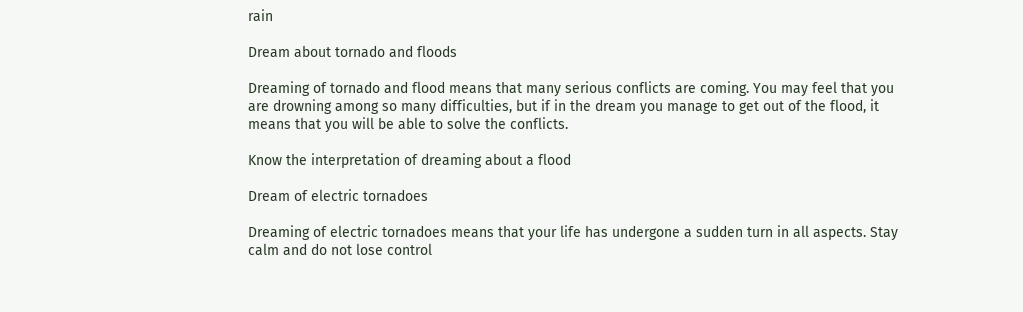rain

Dream about tornado and floods

Dreaming of tornado and flood means that many serious conflicts are coming. You may feel that you are drowning among so many difficulties, but if in the dream you manage to get out of the flood, it means that you will be able to solve the conflicts.

Know the interpretation of dreaming about a flood

Dream of electric tornadoes

Dreaming of electric tornadoes means that your life has undergone a sudden turn in all aspects. Stay calm and do not lose control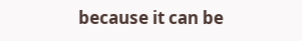because it can be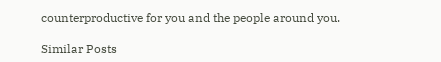counterproductive for you and the people around you.

Similar Posts